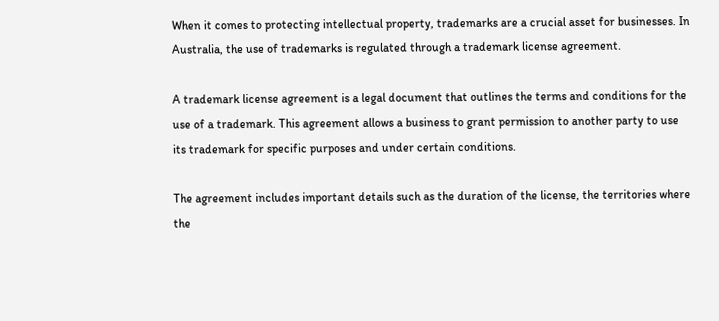When it comes to protecting intellectual property, trademarks are a crucial asset for businesses. In Australia, the use of trademarks is regulated through a trademark license agreement.

A trademark license agreement is a legal document that outlines the terms and conditions for the use of a trademark. This agreement allows a business to grant permission to another party to use its trademark for specific purposes and under certain conditions.

The agreement includes important details such as the duration of the license, the territories where the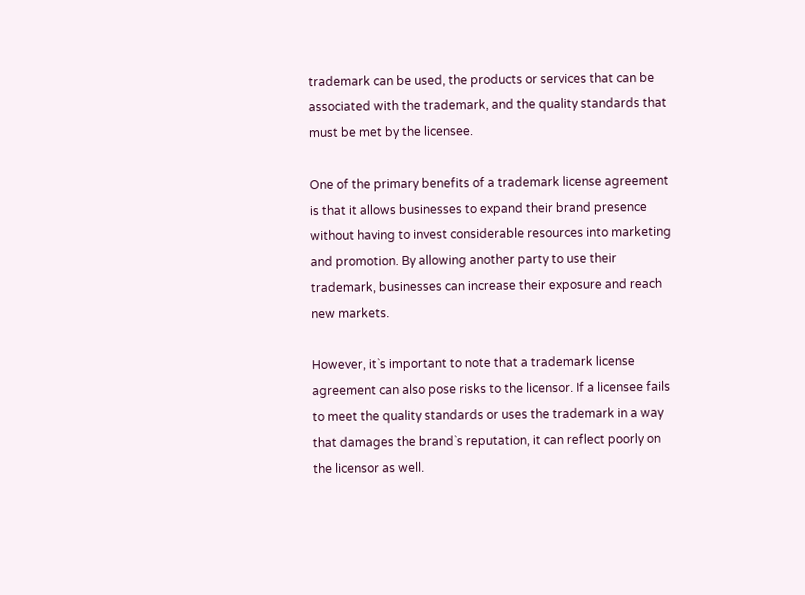trademark can be used, the products or services that can be associated with the trademark, and the quality standards that must be met by the licensee.

One of the primary benefits of a trademark license agreement is that it allows businesses to expand their brand presence without having to invest considerable resources into marketing and promotion. By allowing another party to use their trademark, businesses can increase their exposure and reach new markets.

However, it`s important to note that a trademark license agreement can also pose risks to the licensor. If a licensee fails to meet the quality standards or uses the trademark in a way that damages the brand`s reputation, it can reflect poorly on the licensor as well.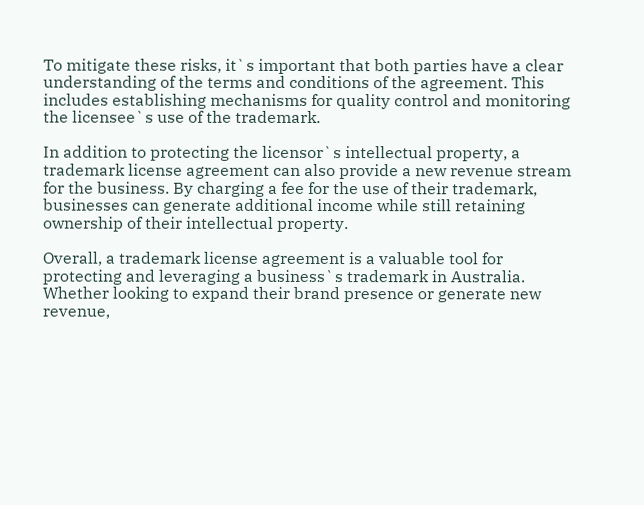To mitigate these risks, it`s important that both parties have a clear understanding of the terms and conditions of the agreement. This includes establishing mechanisms for quality control and monitoring the licensee`s use of the trademark.

In addition to protecting the licensor`s intellectual property, a trademark license agreement can also provide a new revenue stream for the business. By charging a fee for the use of their trademark, businesses can generate additional income while still retaining ownership of their intellectual property.

Overall, a trademark license agreement is a valuable tool for protecting and leveraging a business`s trademark in Australia. Whether looking to expand their brand presence or generate new revenue,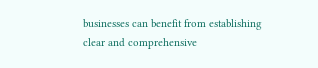businesses can benefit from establishing clear and comprehensive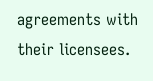agreements with their licensees.